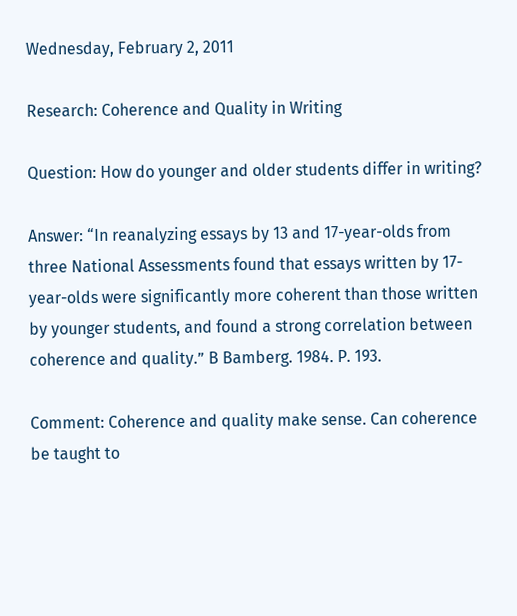Wednesday, February 2, 2011

Research: Coherence and Quality in Writing

Question: How do younger and older students differ in writing?

Answer: “In reanalyzing essays by 13 and 17-year-olds from three National Assessments found that essays written by 17-year-olds were significantly more coherent than those written by younger students, and found a strong correlation between coherence and quality.” B Bamberg. 1984. P. 193.

Comment: Coherence and quality make sense. Can coherence be taught to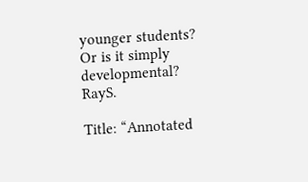younger students? Or is it simply developmental? RayS.

Title: “Annotated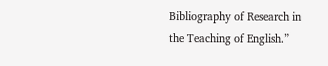Bibliography of Research in the Teaching of English.”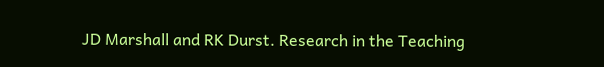JD Marshall and RK Durst. Research in the Teaching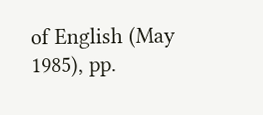of English (May 1985), pp.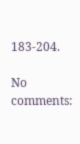183-204.

No comments: